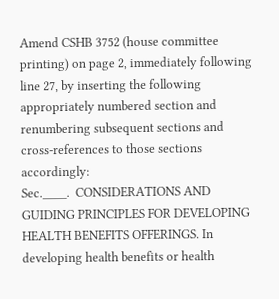Amend CSHB 3752 (house committee printing) on page 2, immediately following line 27, by inserting the following appropriately numbered section and renumbering subsequent sections and cross-references to those sections accordingly:
Sec.____.  CONSIDERATIONS AND GUIDING PRINCIPLES FOR DEVELOPING HEALTH BENEFITS OFFERINGS. In developing health benefits or health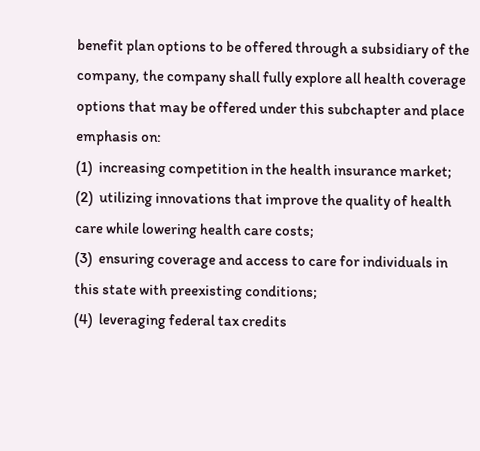benefit plan options to be offered through a subsidiary of the company, the company shall fully explore all health coverage options that may be offered under this subchapter and place emphasis on:
(1)  increasing competition in the health insurance market;
(2)  utilizing innovations that improve the quality of health care while lowering health care costs;
(3)  ensuring coverage and access to care for individuals in this state with preexisting conditions;
(4)  leveraging federal tax credits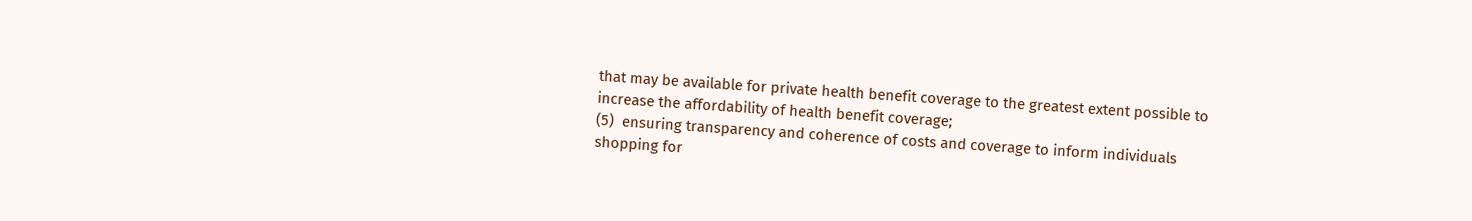that may be available for private health benefit coverage to the greatest extent possible to increase the affordability of health benefit coverage;
(5)  ensuring transparency and coherence of costs and coverage to inform individuals shopping for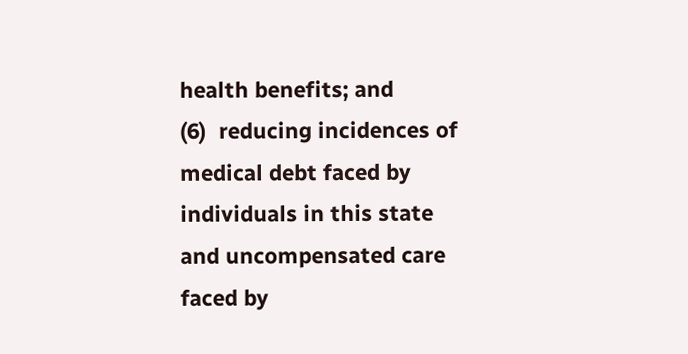health benefits; and
(6)  reducing incidences of medical debt faced by individuals in this state and uncompensated care faced by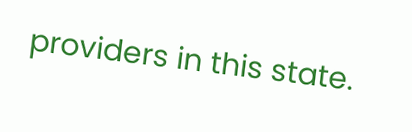providers in this state.